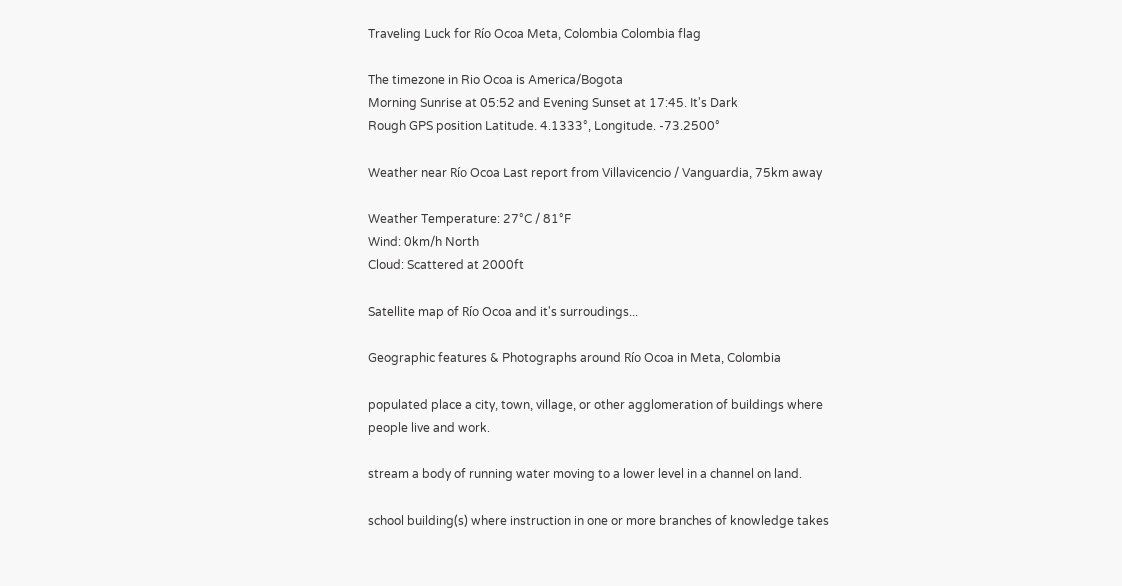Traveling Luck for Río Ocoa Meta, Colombia Colombia flag

The timezone in Rio Ocoa is America/Bogota
Morning Sunrise at 05:52 and Evening Sunset at 17:45. It's Dark
Rough GPS position Latitude. 4.1333°, Longitude. -73.2500°

Weather near Río Ocoa Last report from Villavicencio / Vanguardia, 75km away

Weather Temperature: 27°C / 81°F
Wind: 0km/h North
Cloud: Scattered at 2000ft

Satellite map of Río Ocoa and it's surroudings...

Geographic features & Photographs around Río Ocoa in Meta, Colombia

populated place a city, town, village, or other agglomeration of buildings where people live and work.

stream a body of running water moving to a lower level in a channel on land.

school building(s) where instruction in one or more branches of knowledge takes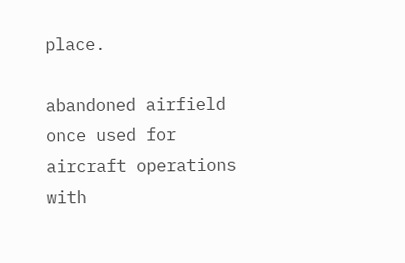place.

abandoned airfield once used for aircraft operations with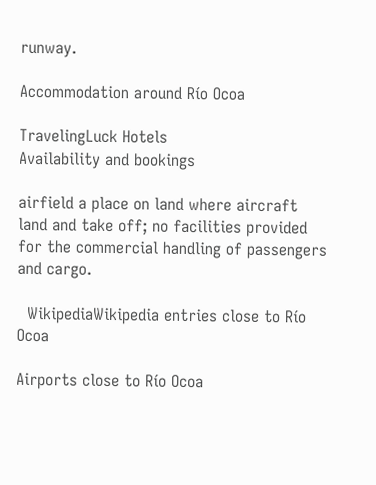runway.

Accommodation around Río Ocoa

TravelingLuck Hotels
Availability and bookings

airfield a place on land where aircraft land and take off; no facilities provided for the commercial handling of passengers and cargo.

  WikipediaWikipedia entries close to Río Ocoa

Airports close to Río Ocoa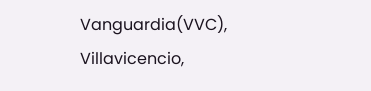Vanguardia(VVC), Villavicencio,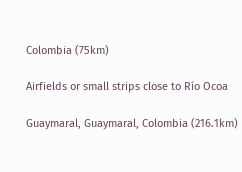Colombia (75km)

Airfields or small strips close to Río Ocoa

Guaymaral, Guaymaral, Colombia (216.1km)